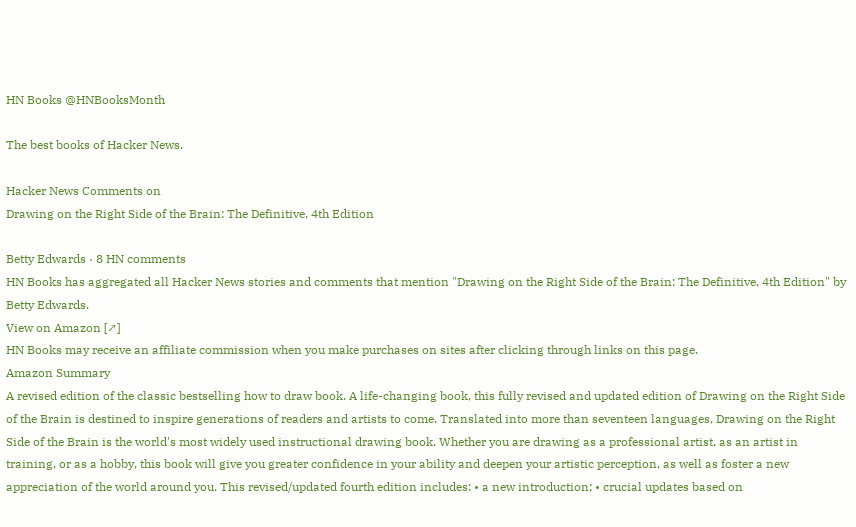HN Books @HNBooksMonth

The best books of Hacker News.

Hacker News Comments on
Drawing on the Right Side of the Brain: The Definitive, 4th Edition

Betty Edwards · 8 HN comments
HN Books has aggregated all Hacker News stories and comments that mention "Drawing on the Right Side of the Brain: The Definitive, 4th Edition" by Betty Edwards.
View on Amazon [↗]
HN Books may receive an affiliate commission when you make purchases on sites after clicking through links on this page.
Amazon Summary
A revised edition of the classic bestselling how to draw book. A life-changing book, this fully revised and updated edition of Drawing on the Right Side of the Brain is destined to inspire generations of readers and artists to come. Translated into more than seventeen languages, Drawing on the Right Side of the Brain is the world's most widely used instructional drawing book. Whether you are drawing as a professional artist, as an artist in training, or as a hobby, this book will give you greater confidence in your ability and deepen your artistic perception, as well as foster a new appreciation of the world around you. This revised/updated fourth edition includes: • a new introduction; • crucial updates based on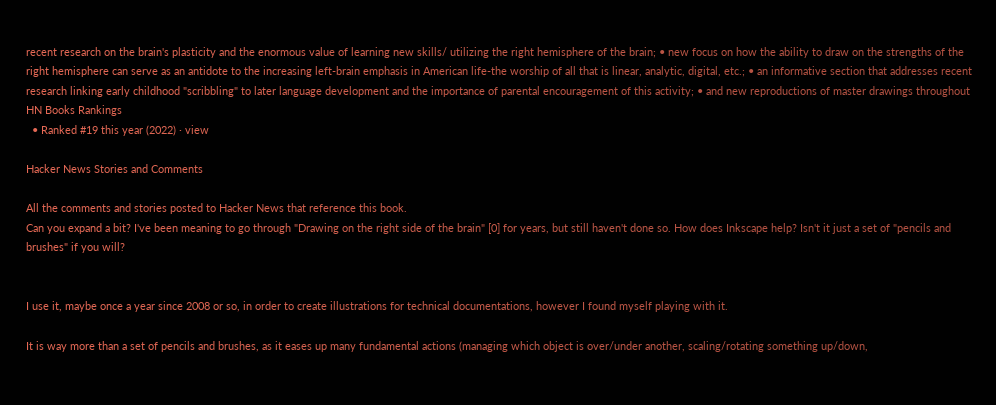recent research on the brain's plasticity and the enormous value of learning new skills/ utilizing the right hemisphere of the brain; • new focus on how the ability to draw on the strengths of the right hemisphere can serve as an antidote to the increasing left-brain emphasis in American life-the worship of all that is linear, analytic, digital, etc.; • an informative section that addresses recent research linking early childhood "scribbling" to later language development and the importance of parental encouragement of this activity; • and new reproductions of master drawings throughout
HN Books Rankings
  • Ranked #19 this year (2022) · view

Hacker News Stories and Comments

All the comments and stories posted to Hacker News that reference this book.
Can you expand a bit? I've been meaning to go through "Drawing on the right side of the brain" [0] for years, but still haven't done so. How does Inkscape help? Isn't it just a set of "pencils and brushes" if you will?


I use it, maybe once a year since 2008 or so, in order to create illustrations for technical documentations, however I found myself playing with it.

It is way more than a set of pencils and brushes, as it eases up many fundamental actions (managing which object is over/under another, scaling/rotating something up/down,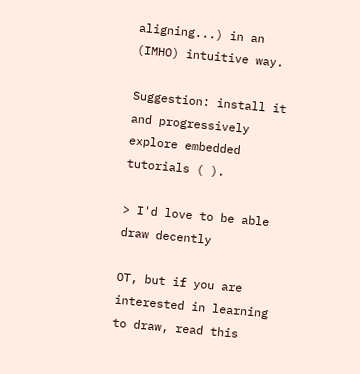aligning...) in an (IMHO) intuitive way.

Suggestion: install it and progressively explore embedded tutorials ( ).

> I'd love to be able draw decently

OT, but if you are interested in learning to draw, read this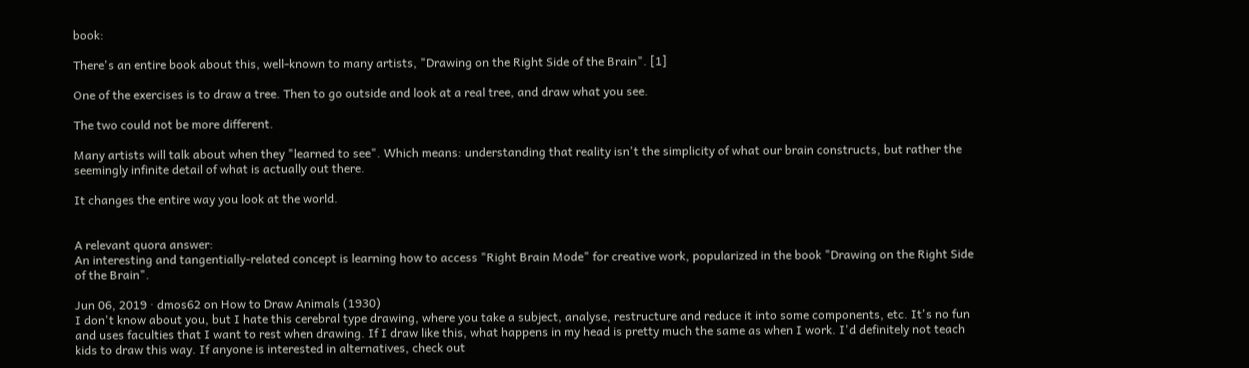book:

There's an entire book about this, well-known to many artists, "Drawing on the Right Side of the Brain". [1]

One of the exercises is to draw a tree. Then to go outside and look at a real tree, and draw what you see.

The two could not be more different.

Many artists will talk about when they "learned to see". Which means: understanding that reality isn't the simplicity of what our brain constructs, but rather the seemingly infinite detail of what is actually out there.

It changes the entire way you look at the world.


A relevant quora answer:
An interesting and tangentially-related concept is learning how to access "Right Brain Mode" for creative work, popularized in the book "Drawing on the Right Side of the Brain".

Jun 06, 2019 · dmos62 on How to Draw Animals (1930)
I don't know about you, but I hate this cerebral type drawing, where you take a subject, analyse, restructure and reduce it into some components, etc. It's no fun and uses faculties that I want to rest when drawing. If I draw like this, what happens in my head is pretty much the same as when I work. I'd definitely not teach kids to draw this way. If anyone is interested in alternatives, check out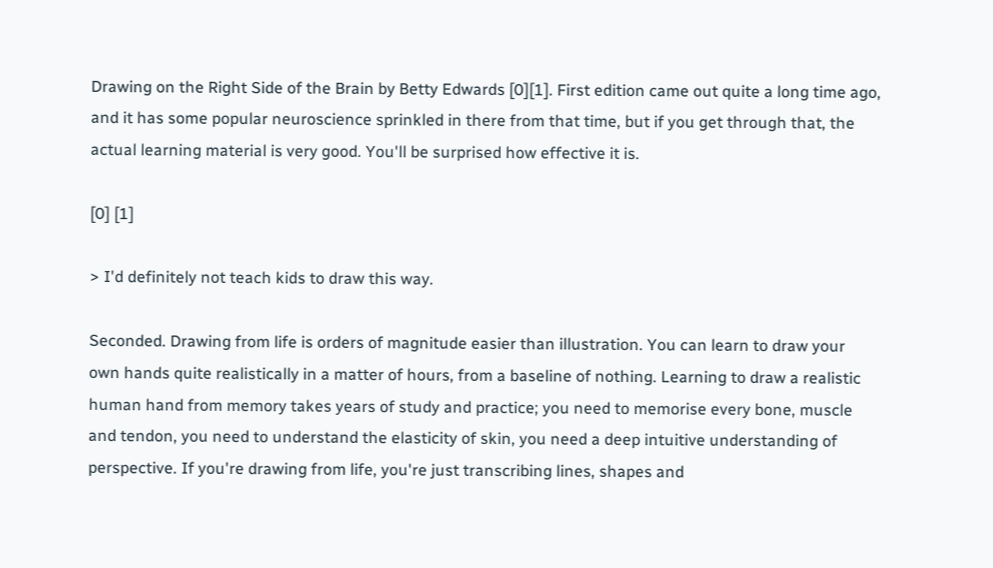Drawing on the Right Side of the Brain by Betty Edwards [0][1]. First edition came out quite a long time ago, and it has some popular neuroscience sprinkled in there from that time, but if you get through that, the actual learning material is very good. You'll be surprised how effective it is.

[0] [1]

> I'd definitely not teach kids to draw this way.

Seconded. Drawing from life is orders of magnitude easier than illustration. You can learn to draw your own hands quite realistically in a matter of hours, from a baseline of nothing. Learning to draw a realistic human hand from memory takes years of study and practice; you need to memorise every bone, muscle and tendon, you need to understand the elasticity of skin, you need a deep intuitive understanding of perspective. If you're drawing from life, you're just transcribing lines, shapes and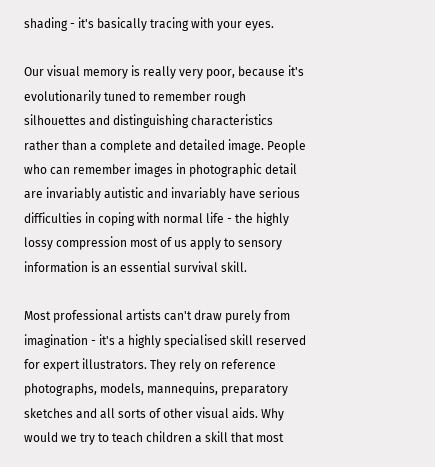shading - it's basically tracing with your eyes.

Our visual memory is really very poor, because it's evolutionarily tuned to remember rough silhouettes and distinguishing characteristics rather than a complete and detailed image. People who can remember images in photographic detail are invariably autistic and invariably have serious difficulties in coping with normal life - the highly lossy compression most of us apply to sensory information is an essential survival skill.

Most professional artists can't draw purely from imagination - it's a highly specialised skill reserved for expert illustrators. They rely on reference photographs, models, mannequins, preparatory sketches and all sorts of other visual aids. Why would we try to teach children a skill that most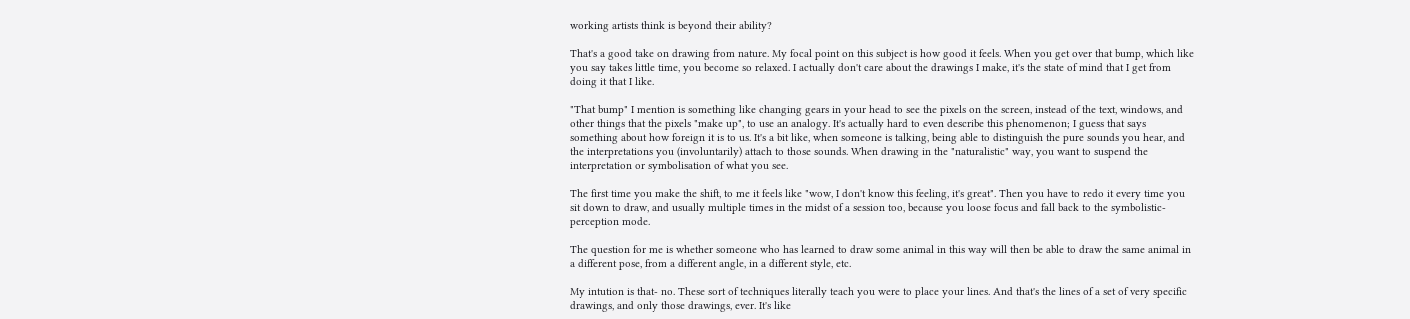working artists think is beyond their ability?

That's a good take on drawing from nature. My focal point on this subject is how good it feels. When you get over that bump, which like you say takes little time, you become so relaxed. I actually don't care about the drawings I make, it's the state of mind that I get from doing it that I like.

"That bump" I mention is something like changing gears in your head to see the pixels on the screen, instead of the text, windows, and other things that the pixels "make up", to use an analogy. It's actually hard to even describe this phenomenon; I guess that says something about how foreign it is to us. It's a bit like, when someone is talking, being able to distinguish the pure sounds you hear, and the interpretations you (involuntarily) attach to those sounds. When drawing in the "naturalistic" way, you want to suspend the interpretation or symbolisation of what you see.

The first time you make the shift, to me it feels like "wow, I don't know this feeling, it's great". Then you have to redo it every time you sit down to draw, and usually multiple times in the midst of a session too, because you loose focus and fall back to the symbolistic-perception mode.

The question for me is whether someone who has learned to draw some animal in this way will then be able to draw the same animal in a different pose, from a different angle, in a different style, etc.

My intution is that- no. These sort of techniques literally teach you were to place your lines. And that's the lines of a set of very specific drawings, and only those drawings, ever. It's like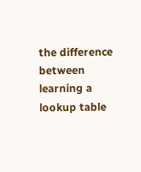the difference between learning a lookup table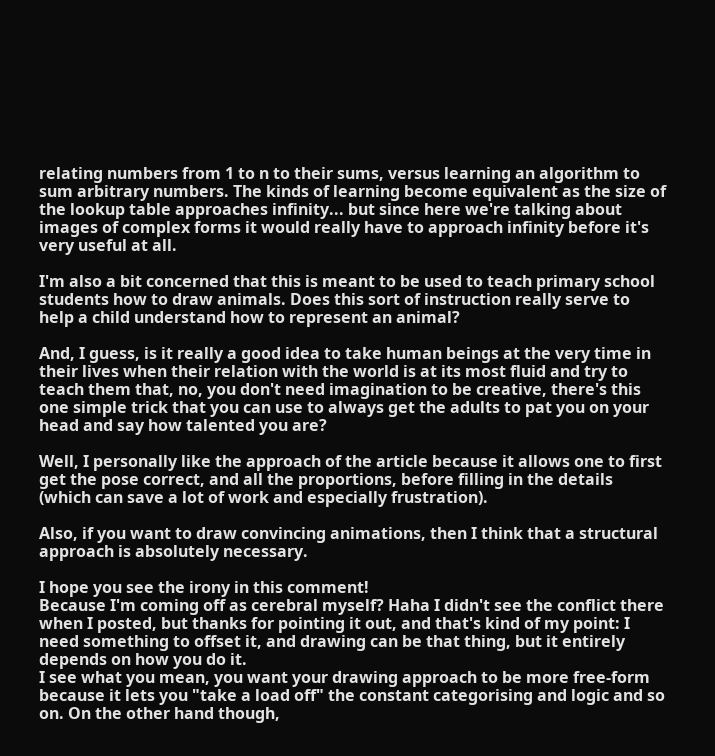relating numbers from 1 to n to their sums, versus learning an algorithm to sum arbitrary numbers. The kinds of learning become equivalent as the size of the lookup table approaches infinity... but since here we're talking about images of complex forms it would really have to approach infinity before it's very useful at all.

I'm also a bit concerned that this is meant to be used to teach primary school students how to draw animals. Does this sort of instruction really serve to help a child understand how to represent an animal?

And, I guess, is it really a good idea to take human beings at the very time in their lives when their relation with the world is at its most fluid and try to teach them that, no, you don't need imagination to be creative, there's this one simple trick that you can use to always get the adults to pat you on your head and say how talented you are?

Well, I personally like the approach of the article because it allows one to first get the pose correct, and all the proportions, before filling in the details (which can save a lot of work and especially frustration).

Also, if you want to draw convincing animations, then I think that a structural approach is absolutely necessary.

I hope you see the irony in this comment!
Because I'm coming off as cerebral myself? Haha I didn't see the conflict there when I posted, but thanks for pointing it out, and that's kind of my point: I need something to offset it, and drawing can be that thing, but it entirely depends on how you do it.
I see what you mean, you want your drawing approach to be more free-form because it lets you "take a load off" the constant categorising and logic and so on. On the other hand though,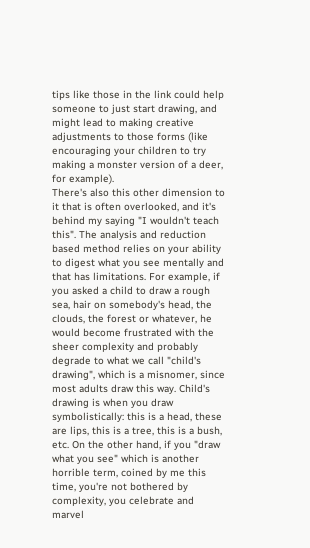tips like those in the link could help someone to just start drawing, and might lead to making creative adjustments to those forms (like encouraging your children to try making a monster version of a deer, for example).
There's also this other dimension to it that is often overlooked, and it's behind my saying "I wouldn't teach this". The analysis and reduction based method relies on your ability to digest what you see mentally and that has limitations. For example, if you asked a child to draw a rough sea, hair on somebody's head, the clouds, the forest or whatever, he would become frustrated with the sheer complexity and probably degrade to what we call "child's drawing", which is a misnomer, since most adults draw this way. Child's drawing is when you draw symbolistically: this is a head, these are lips, this is a tree, this is a bush, etc. On the other hand, if you "draw what you see" which is another horrible term, coined by me this time, you're not bothered by complexity, you celebrate and marvel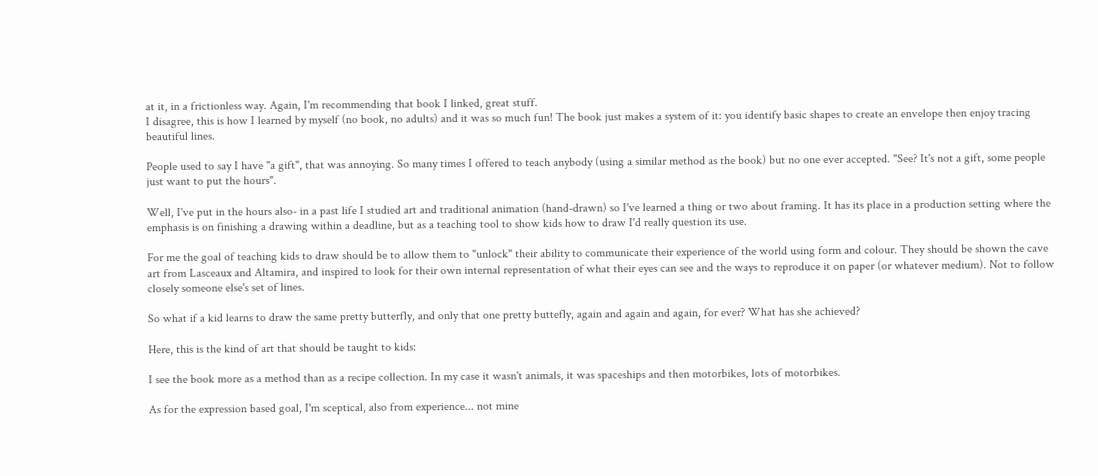at it, in a frictionless way. Again, I'm recommending that book I linked, great stuff.
I disagree, this is how I learned by myself (no book, no adults) and it was so much fun! The book just makes a system of it: you identify basic shapes to create an envelope then enjoy tracing beautiful lines.

People used to say I have "a gift", that was annoying. So many times I offered to teach anybody (using a similar method as the book) but no one ever accepted. "See? It's not a gift, some people just want to put the hours".

Well, I've put in the hours also- in a past life I studied art and traditional animation (hand-drawn) so I've learned a thing or two about framing. It has its place in a production setting where the emphasis is on finishing a drawing within a deadline, but as a teaching tool to show kids how to draw I'd really question its use.

For me the goal of teaching kids to draw should be to allow them to "unlock" their ability to communicate their experience of the world using form and colour. They should be shown the cave art from Lasceaux and Altamira, and inspired to look for their own internal representation of what their eyes can see and the ways to reproduce it on paper (or whatever medium). Not to follow closely someone else's set of lines.

So what if a kid learns to draw the same pretty butterfly, and only that one pretty buttefly, again and again and again, for ever? What has she achieved?

Here, this is the kind of art that should be taught to kids:

I see the book more as a method than as a recipe collection. In my case it wasn't animals, it was spaceships and then motorbikes, lots of motorbikes.

As for the expression based goal, I'm sceptical, also from experience... not mine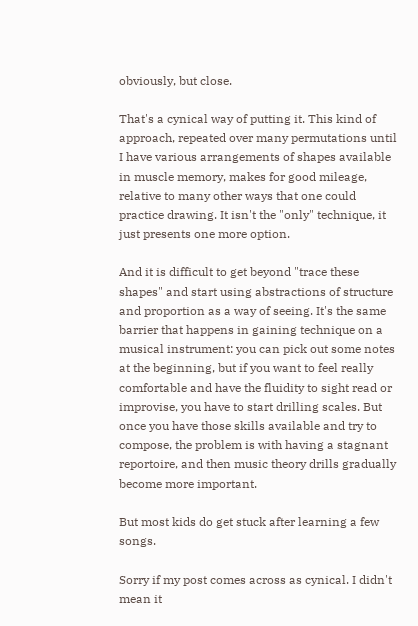obviously, but close.

That's a cynical way of putting it. This kind of approach, repeated over many permutations until I have various arrangements of shapes available in muscle memory, makes for good mileage, relative to many other ways that one could practice drawing. It isn't the "only" technique, it just presents one more option.

And it is difficult to get beyond "trace these shapes" and start using abstractions of structure and proportion as a way of seeing. It's the same barrier that happens in gaining technique on a musical instrument: you can pick out some notes at the beginning, but if you want to feel really comfortable and have the fluidity to sight read or improvise, you have to start drilling scales. But once you have those skills available and try to compose, the problem is with having a stagnant reportoire, and then music theory drills gradually become more important.

But most kids do get stuck after learning a few songs.

Sorry if my post comes across as cynical. I didn't mean it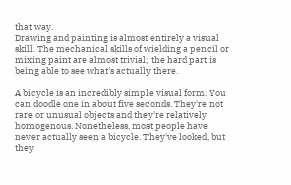that way.
Drawing and painting is almost entirely a visual skill. The mechanical skills of wielding a pencil or mixing paint are almost trivial; the hard part is being able to see what's actually there.

A bicycle is an incredibly simple visual form. You can doodle one in about five seconds. They're not rare or unusual objects and they're relatively homogenous. Nonetheless, most people have never actually seen a bicycle. They've looked, but they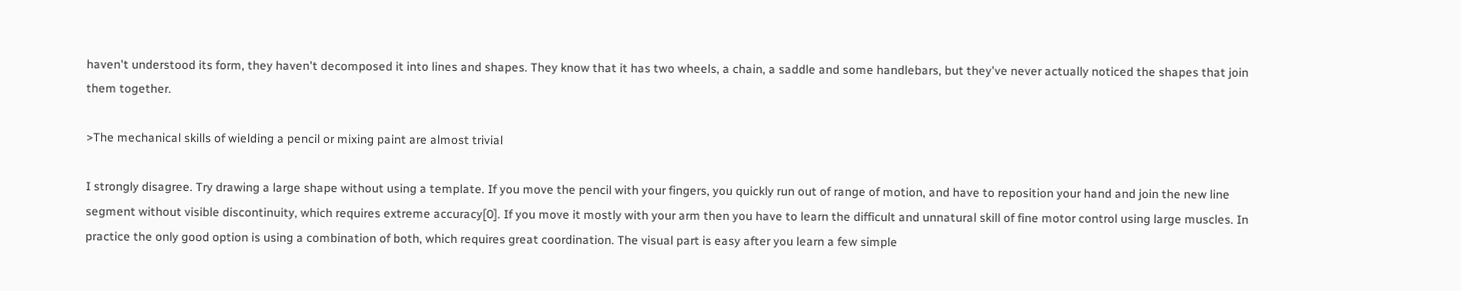haven't understood its form, they haven't decomposed it into lines and shapes. They know that it has two wheels, a chain, a saddle and some handlebars, but they've never actually noticed the shapes that join them together.

>The mechanical skills of wielding a pencil or mixing paint are almost trivial

I strongly disagree. Try drawing a large shape without using a template. If you move the pencil with your fingers, you quickly run out of range of motion, and have to reposition your hand and join the new line segment without visible discontinuity, which requires extreme accuracy[0]. If you move it mostly with your arm then you have to learn the difficult and unnatural skill of fine motor control using large muscles. In practice the only good option is using a combination of both, which requires great coordination. The visual part is easy after you learn a few simple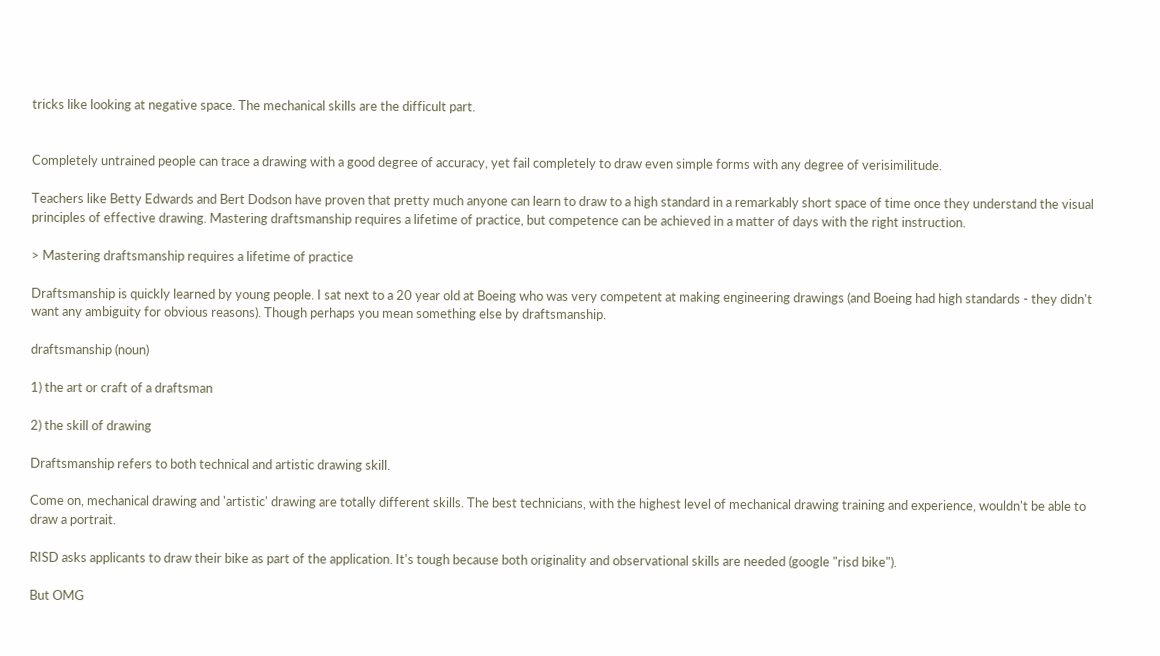tricks like looking at negative space. The mechanical skills are the difficult part.


Completely untrained people can trace a drawing with a good degree of accuracy, yet fail completely to draw even simple forms with any degree of verisimilitude.

Teachers like Betty Edwards and Bert Dodson have proven that pretty much anyone can learn to draw to a high standard in a remarkably short space of time once they understand the visual principles of effective drawing. Mastering draftsmanship requires a lifetime of practice, but competence can be achieved in a matter of days with the right instruction.

> Mastering draftsmanship requires a lifetime of practice

Draftsmanship is quickly learned by young people. I sat next to a 20 year old at Boeing who was very competent at making engineering drawings (and Boeing had high standards - they didn't want any ambiguity for obvious reasons). Though perhaps you mean something else by draftsmanship.

draftsmanship (noun)

1) the art or craft of a draftsman

2) the skill of drawing

Draftsmanship refers to both technical and artistic drawing skill.

Come on, mechanical drawing and 'artistic' drawing are totally different skills. The best technicians, with the highest level of mechanical drawing training and experience, wouldn't be able to draw a portrait.

RISD asks applicants to draw their bike as part of the application. It's tough because both originality and observational skills are needed (google "risd bike").

But OMG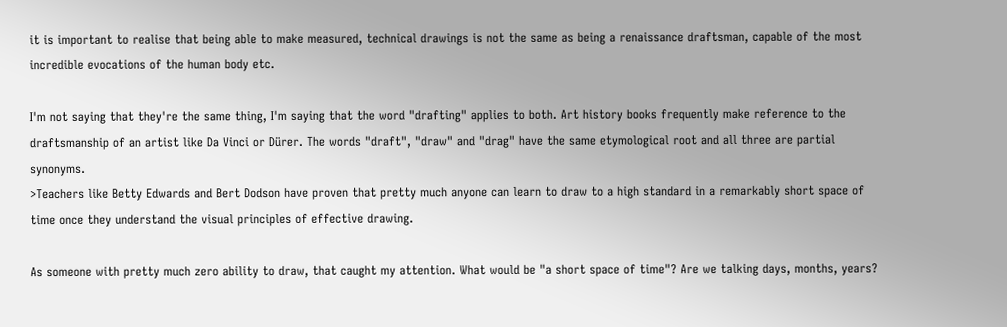it is important to realise that being able to make measured, technical drawings is not the same as being a renaissance draftsman, capable of the most incredible evocations of the human body etc.

I'm not saying that they're the same thing, I'm saying that the word "drafting" applies to both. Art history books frequently make reference to the draftsmanship of an artist like Da Vinci or Dürer. The words "draft", "draw" and "drag" have the same etymological root and all three are partial synonyms.
>Teachers like Betty Edwards and Bert Dodson have proven that pretty much anyone can learn to draw to a high standard in a remarkably short space of time once they understand the visual principles of effective drawing.

As someone with pretty much zero ability to draw, that caught my attention. What would be "a short space of time"? Are we talking days, months, years?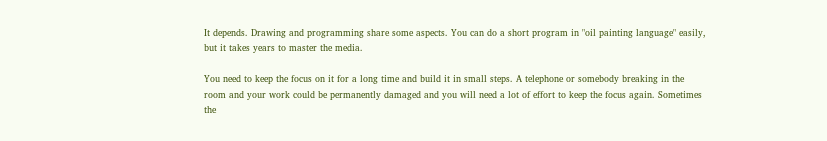It depends. Drawing and programming share some aspects. You can do a short program in "oil painting language" easily, but it takes years to master the media.

You need to keep the focus on it for a long time and build it in small steps. A telephone or somebody breaking in the room and your work could be permanently damaged and you will need a lot of effort to keep the focus again. Sometimes the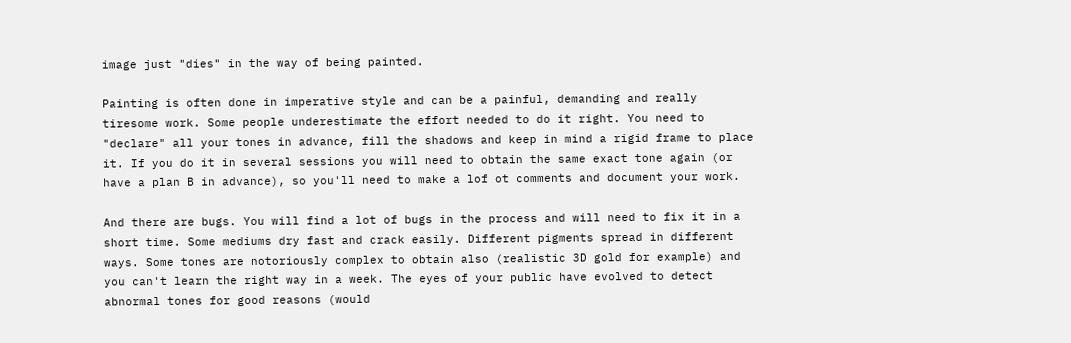image just "dies" in the way of being painted.

Painting is often done in imperative style and can be a painful, demanding and really tiresome work. Some people underestimate the effort needed to do it right. You need to "declare" all your tones in advance, fill the shadows and keep in mind a rigid frame to place it. If you do it in several sessions you will need to obtain the same exact tone again (or have a plan B in advance), so you'll need to make a lof ot comments and document your work.

And there are bugs. You will find a lot of bugs in the process and will need to fix it in a short time. Some mediums dry fast and crack easily. Different pigments spread in different ways. Some tones are notoriously complex to obtain also (realistic 3D gold for example) and you can't learn the right way in a week. The eyes of your public have evolved to detect abnormal tones for good reasons (would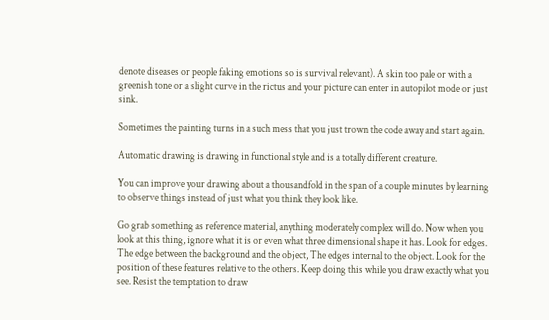denote diseases or people faking emotions so is survival relevant). A skin too pale or with a greenish tone or a slight curve in the rictus and your picture can enter in autopilot mode or just sink.

Sometimes the painting turns in a such mess that you just trown the code away and start again.

Automatic drawing is drawing in functional style and is a totally different creature.

You can improve your drawing about a thousandfold in the span of a couple minutes by learning to observe things instead of just what you think they look like.

Go grab something as reference material, anything moderately complex will do. Now when you look at this thing, ignore what it is or even what three dimensional shape it has. Look for edges. The edge between the background and the object, The edges internal to the object. Look for the position of these features relative to the others. Keep doing this while you draw exactly what you see. Resist the temptation to draw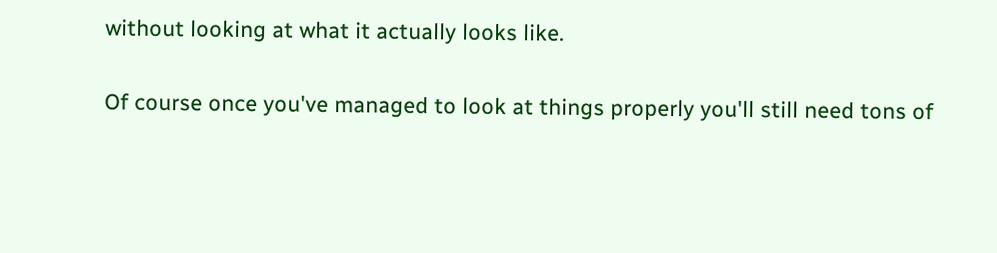without looking at what it actually looks like.

Of course once you've managed to look at things properly you'll still need tons of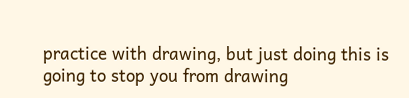practice with drawing, but just doing this is going to stop you from drawing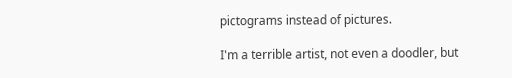pictograms instead of pictures.

I'm a terrible artist, not even a doodler, but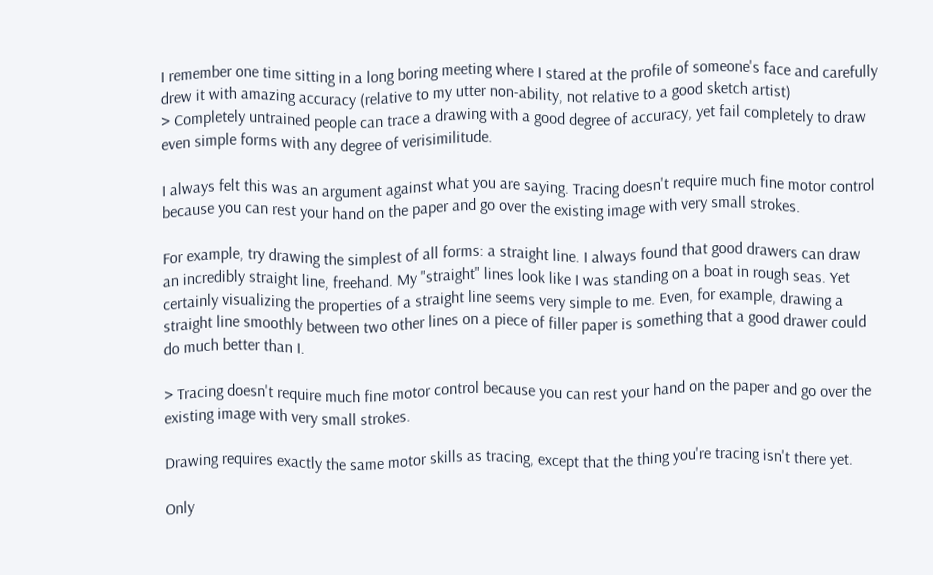I remember one time sitting in a long boring meeting where I stared at the profile of someone's face and carefully drew it with amazing accuracy (relative to my utter non-ability, not relative to a good sketch artist)
> Completely untrained people can trace a drawing with a good degree of accuracy, yet fail completely to draw even simple forms with any degree of verisimilitude.

I always felt this was an argument against what you are saying. Tracing doesn't require much fine motor control because you can rest your hand on the paper and go over the existing image with very small strokes.

For example, try drawing the simplest of all forms: a straight line. I always found that good drawers can draw an incredibly straight line, freehand. My "straight" lines look like I was standing on a boat in rough seas. Yet certainly visualizing the properties of a straight line seems very simple to me. Even, for example, drawing a straight line smoothly between two other lines on a piece of filler paper is something that a good drawer could do much better than I.

> Tracing doesn't require much fine motor control because you can rest your hand on the paper and go over the existing image with very small strokes.

Drawing requires exactly the same motor skills as tracing, except that the thing you're tracing isn't there yet.

Only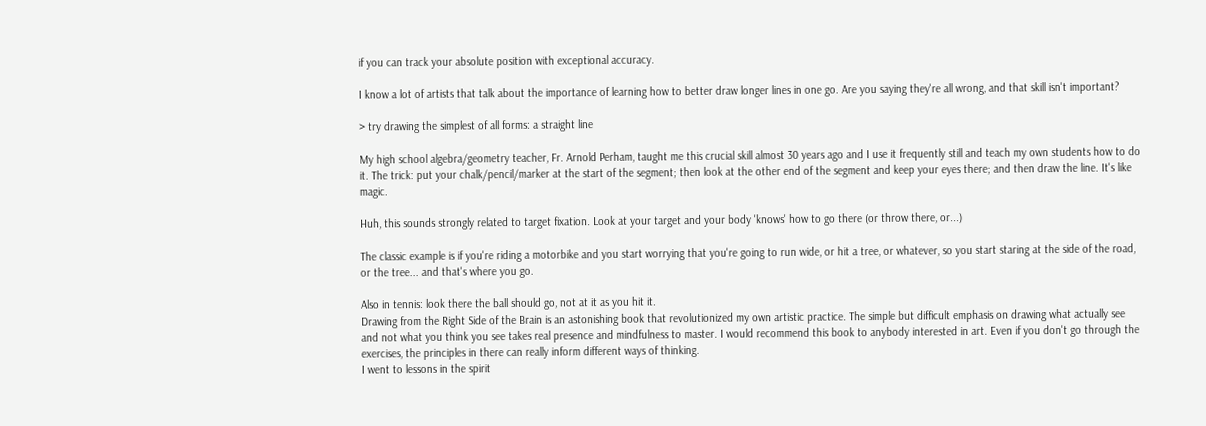if you can track your absolute position with exceptional accuracy.

I know a lot of artists that talk about the importance of learning how to better draw longer lines in one go. Are you saying they're all wrong, and that skill isn't important?

> try drawing the simplest of all forms: a straight line

My high school algebra/geometry teacher, Fr. Arnold Perham, taught me this crucial skill almost 30 years ago and I use it frequently still and teach my own students how to do it. The trick: put your chalk/pencil/marker at the start of the segment; then look at the other end of the segment and keep your eyes there; and then draw the line. It's like magic.

Huh, this sounds strongly related to target fixation. Look at your target and your body 'knows' how to go there (or throw there, or...)

The classic example is if you're riding a motorbike and you start worrying that you're going to run wide, or hit a tree, or whatever, so you start staring at the side of the road, or the tree... and that's where you go.

Also in tennis: look there the ball should go, not at it as you hit it.
Drawing from the Right Side of the Brain is an astonishing book that revolutionized my own artistic practice. The simple but difficult emphasis on drawing what actually see and not what you think you see takes real presence and mindfulness to master. I would recommend this book to anybody interested in art. Even if you don't go through the exercises, the principles in there can really inform different ways of thinking.
I went to lessons in the spirit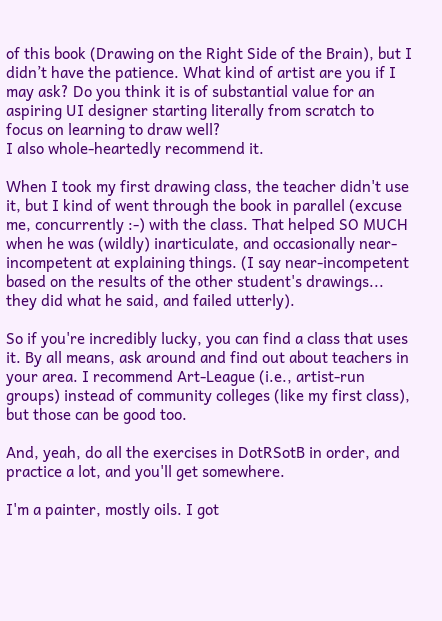of this book (Drawing on the Right Side of the Brain), but I didn’t have the patience. What kind of artist are you if I may ask? Do you think it is of substantial value for an aspiring UI designer starting literally from scratch to focus on learning to draw well?
I also whole-heartedly recommend it.

When I took my first drawing class, the teacher didn't use it, but I kind of went through the book in parallel (excuse me, concurrently :-) with the class. That helped SO MUCH when he was (wildly) inarticulate, and occasionally near-incompetent at explaining things. (I say near-incompetent based on the results of the other student's drawings... they did what he said, and failed utterly).

So if you're incredibly lucky, you can find a class that uses it. By all means, ask around and find out about teachers in your area. I recommend Art-League (i.e., artist-run groups) instead of community colleges (like my first class), but those can be good too.

And, yeah, do all the exercises in DotRSotB in order, and practice a lot, and you'll get somewhere.

I'm a painter, mostly oils. I got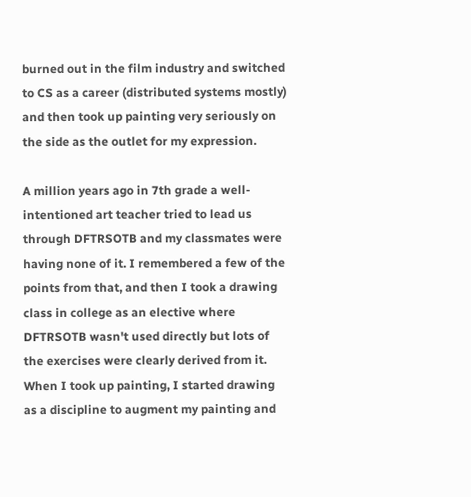burned out in the film industry and switched to CS as a career (distributed systems mostly) and then took up painting very seriously on the side as the outlet for my expression.

A million years ago in 7th grade a well-intentioned art teacher tried to lead us through DFTRSOTB and my classmates were having none of it. I remembered a few of the points from that, and then I took a drawing class in college as an elective where DFTRSOTB wasn't used directly but lots of the exercises were clearly derived from it. When I took up painting, I started drawing as a discipline to augment my painting and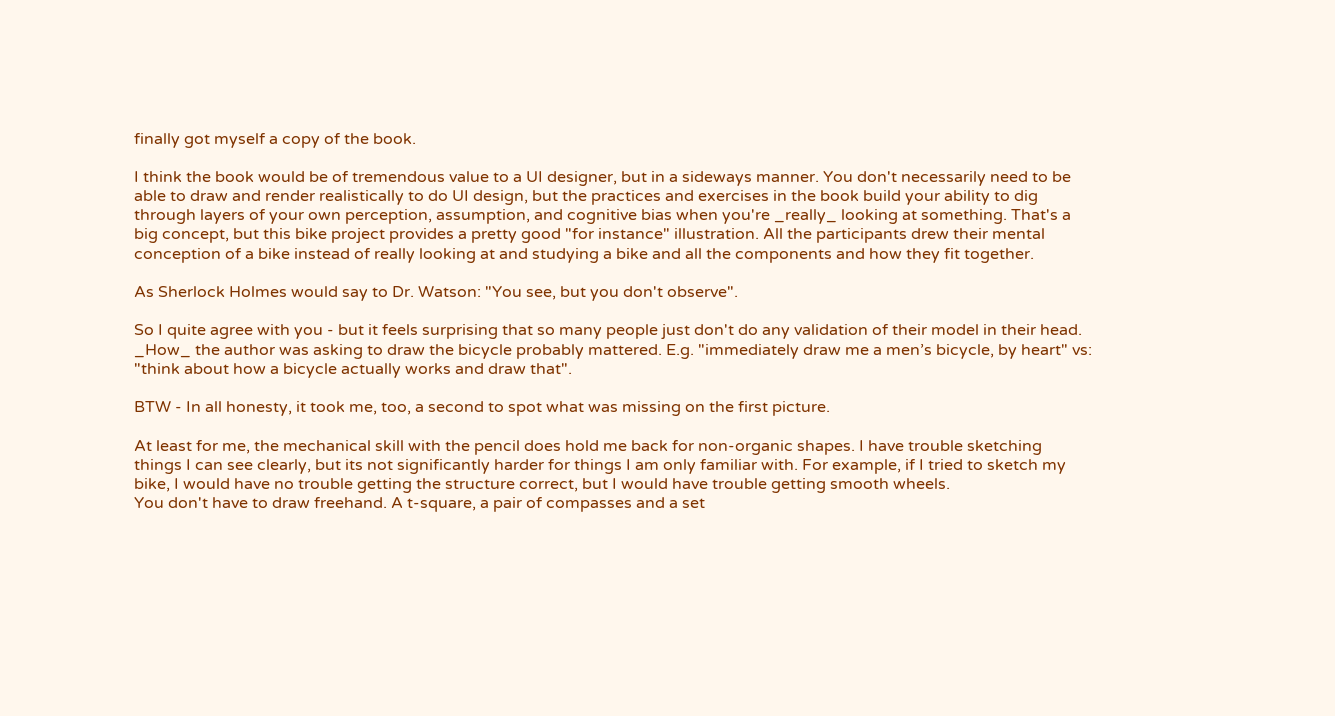finally got myself a copy of the book.

I think the book would be of tremendous value to a UI designer, but in a sideways manner. You don't necessarily need to be able to draw and render realistically to do UI design, but the practices and exercises in the book build your ability to dig through layers of your own perception, assumption, and cognitive bias when you're _really_ looking at something. That's a big concept, but this bike project provides a pretty good "for instance" illustration. All the participants drew their mental conception of a bike instead of really looking at and studying a bike and all the components and how they fit together.

As Sherlock Holmes would say to Dr. Watson: "You see, but you don't observe".

So I quite agree with you - but it feels surprising that so many people just don't do any validation of their model in their head. _How_ the author was asking to draw the bicycle probably mattered. E.g. "immediately draw me a men’s bicycle, by heart" vs: "think about how a bicycle actually works and draw that".

BTW - In all honesty, it took me, too, a second to spot what was missing on the first picture.

At least for me, the mechanical skill with the pencil does hold me back for non-organic shapes. I have trouble sketching things I can see clearly, but its not significantly harder for things I am only familiar with. For example, if I tried to sketch my bike, I would have no trouble getting the structure correct, but I would have trouble getting smooth wheels.
You don't have to draw freehand. A t-square, a pair of compasses and a set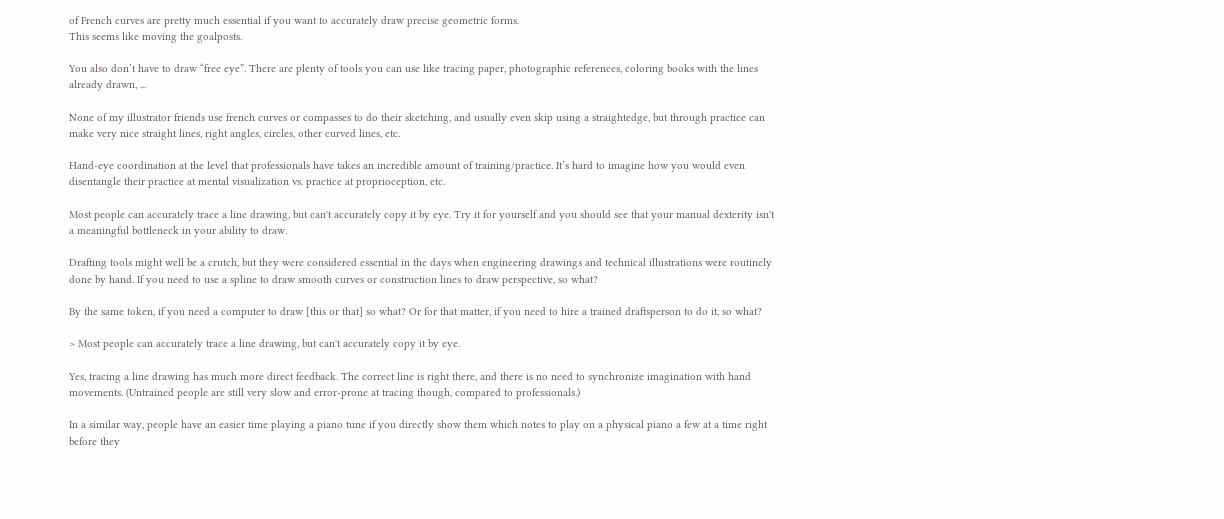of French curves are pretty much essential if you want to accurately draw precise geometric forms.
This seems like moving the goalposts.

You also don’t have to draw “free eye”. There are plenty of tools you can use like tracing paper, photographic references, coloring books with the lines already drawn, ...

None of my illustrator friends use french curves or compasses to do their sketching, and usually even skip using a straightedge, but through practice can make very nice straight lines, right angles, circles, other curved lines, etc.

Hand-eye coordination at the level that professionals have takes an incredible amount of training/practice. It’s hard to imagine how you would even disentangle their practice at mental visualization vs. practice at proprioception, etc.

Most people can accurately trace a line drawing, but can't accurately copy it by eye. Try it for yourself and you should see that your manual dexterity isn't a meaningful bottleneck in your ability to draw.

Drafting tools might well be a crutch, but they were considered essential in the days when engineering drawings and technical illustrations were routinely done by hand. If you need to use a spline to draw smooth curves or construction lines to draw perspective, so what?

By the same token, if you need a computer to draw [this or that] so what? Or for that matter, if you need to hire a trained draftsperson to do it, so what?

> Most people can accurately trace a line drawing, but can't accurately copy it by eye.

Yes, tracing a line drawing has much more direct feedback. The correct line is right there, and there is no need to synchronize imagination with hand movements. (Untrained people are still very slow and error-prone at tracing though, compared to professionals.)

In a similar way, people have an easier time playing a piano tune if you directly show them which notes to play on a physical piano a few at a time right before they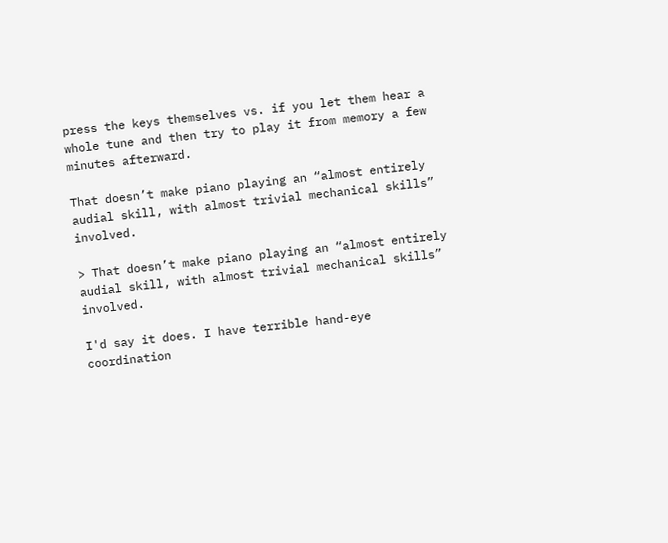press the keys themselves vs. if you let them hear a whole tune and then try to play it from memory a few minutes afterward.

That doesn’t make piano playing an “almost entirely audial skill, with almost trivial mechanical skills” involved.

> That doesn’t make piano playing an “almost entirely audial skill, with almost trivial mechanical skills” involved.

I'd say it does. I have terrible hand-eye coordination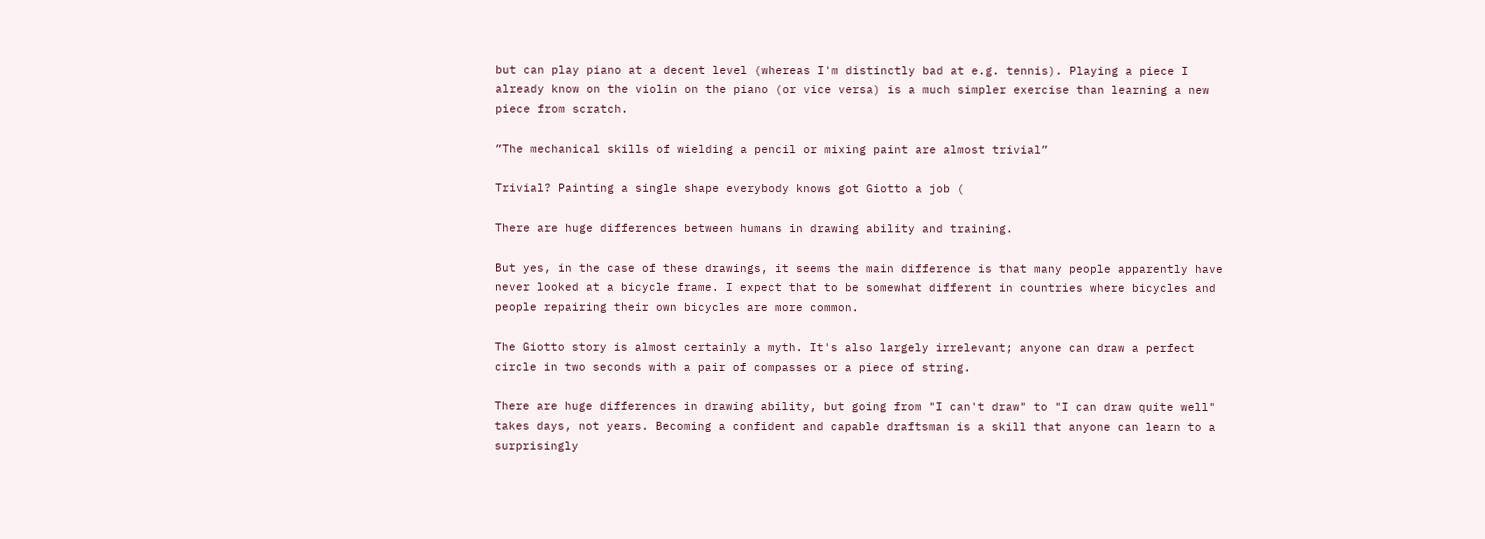but can play piano at a decent level (whereas I'm distinctly bad at e.g. tennis). Playing a piece I already know on the violin on the piano (or vice versa) is a much simpler exercise than learning a new piece from scratch.

”The mechanical skills of wielding a pencil or mixing paint are almost trivial”

Trivial? Painting a single shape everybody knows got Giotto a job (

There are huge differences between humans in drawing ability and training.

But yes, in the case of these drawings, it seems the main difference is that many people apparently have never looked at a bicycle frame. I expect that to be somewhat different in countries where bicycles and people repairing their own bicycles are more common.

The Giotto story is almost certainly a myth. It's also largely irrelevant; anyone can draw a perfect circle in two seconds with a pair of compasses or a piece of string.

There are huge differences in drawing ability, but going from "I can't draw" to "I can draw quite well" takes days, not years. Becoming a confident and capable draftsman is a skill that anyone can learn to a surprisingly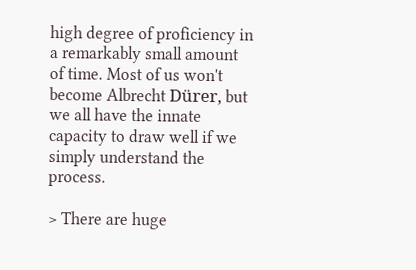high degree of proficiency in a remarkably small amount of time. Most of us won't become Albrecht Dürer, but we all have the innate capacity to draw well if we simply understand the process.

> There are huge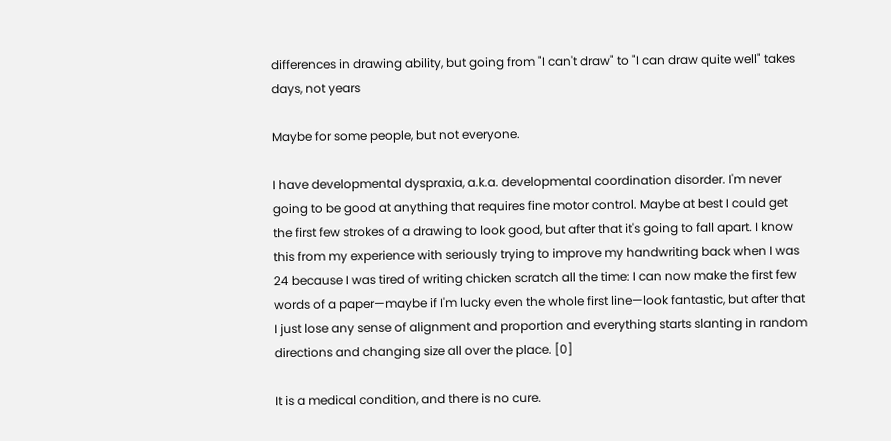differences in drawing ability, but going from "I can't draw" to "I can draw quite well" takes days, not years

Maybe for some people, but not everyone.

I have developmental dyspraxia, a.k.a. developmental coordination disorder. I'm never going to be good at anything that requires fine motor control. Maybe at best I could get the first few strokes of a drawing to look good, but after that it's going to fall apart. I know this from my experience with seriously trying to improve my handwriting back when I was 24 because I was tired of writing chicken scratch all the time: I can now make the first few words of a paper—maybe if I'm lucky even the whole first line—look fantastic, but after that I just lose any sense of alignment and proportion and everything starts slanting in random directions and changing size all over the place. [0]

It is a medical condition, and there is no cure.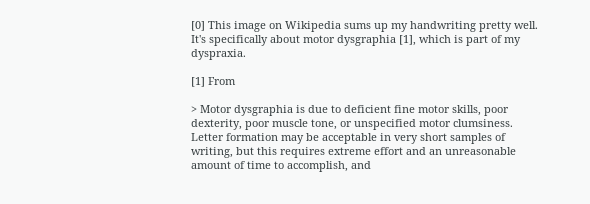[0] This image on Wikipedia sums up my handwriting pretty well. It's specifically about motor dysgraphia [1], which is part of my dyspraxia.

[1] From

> Motor dysgraphia is due to deficient fine motor skills, poor dexterity, poor muscle tone, or unspecified motor clumsiness. Letter formation may be acceptable in very short samples of writing, but this requires extreme effort and an unreasonable amount of time to accomplish, and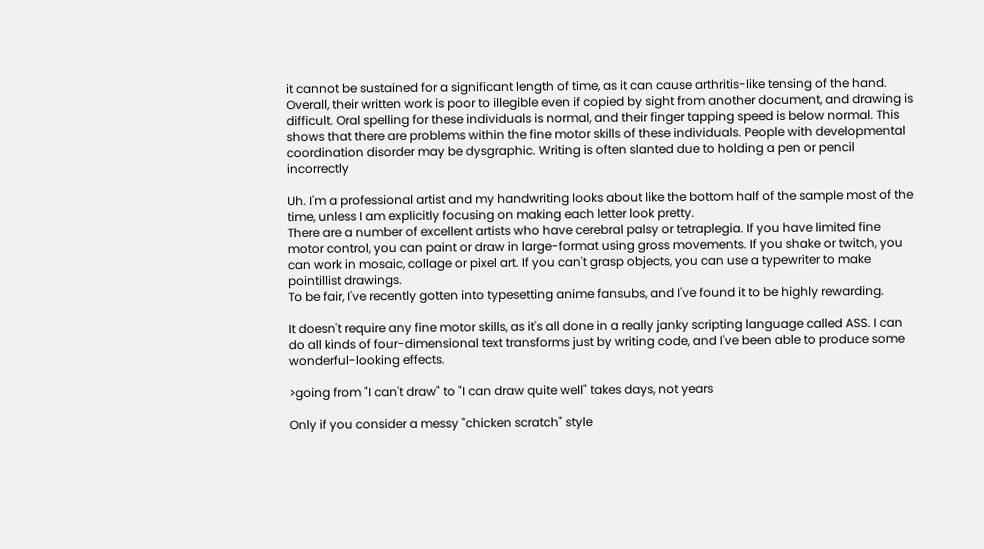it cannot be sustained for a significant length of time, as it can cause arthritis-like tensing of the hand. Overall, their written work is poor to illegible even if copied by sight from another document, and drawing is difficult. Oral spelling for these individuals is normal, and their finger tapping speed is below normal. This shows that there are problems within the fine motor skills of these individuals. People with developmental coordination disorder may be dysgraphic. Writing is often slanted due to holding a pen or pencil incorrectly

Uh. I'm a professional artist and my handwriting looks about like the bottom half of the sample most of the time, unless I am explicitly focusing on making each letter look pretty.
There are a number of excellent artists who have cerebral palsy or tetraplegia. If you have limited fine motor control, you can paint or draw in large-format using gross movements. If you shake or twitch, you can work in mosaic, collage or pixel art. If you can't grasp objects, you can use a typewriter to make pointillist drawings.
To be fair, I've recently gotten into typesetting anime fansubs, and I've found it to be highly rewarding.

It doesn't require any fine motor skills, as it's all done in a really janky scripting language called ASS. I can do all kinds of four-dimensional text transforms just by writing code, and I've been able to produce some wonderful-looking effects.

>going from "I can't draw" to "I can draw quite well" takes days, not years

Only if you consider a messy "chicken scratch" style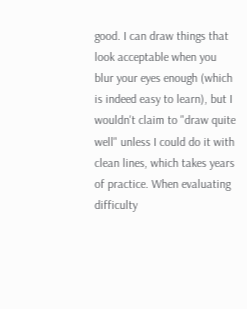good. I can draw things that look acceptable when you blur your eyes enough (which is indeed easy to learn), but I wouldn't claim to "draw quite well" unless I could do it with clean lines, which takes years of practice. When evaluating difficulty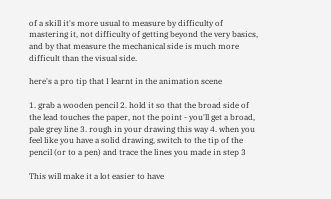of a skill it's more usual to measure by difficulty of mastering it, not difficulty of getting beyond the very basics, and by that measure the mechanical side is much more difficult than the visual side.

here's a pro tip that I learnt in the animation scene

1. grab a wooden pencil 2. hold it so that the broad side of the lead touches the paper, not the point - you'll get a broad, pale grey line 3. rough in your drawing this way 4. when you feel like you have a solid drawing, switch to the tip of the pencil (or to a pen) and trace the lines you made in step 3

This will make it a lot easier to have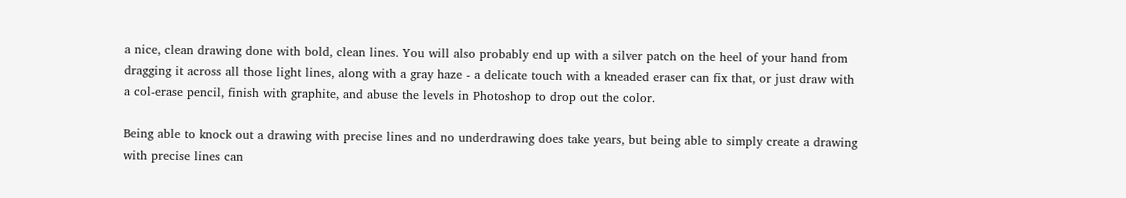a nice, clean drawing done with bold, clean lines. You will also probably end up with a silver patch on the heel of your hand from dragging it across all those light lines, along with a gray haze - a delicate touch with a kneaded eraser can fix that, or just draw with a col-erase pencil, finish with graphite, and abuse the levels in Photoshop to drop out the color.

Being able to knock out a drawing with precise lines and no underdrawing does take years, but being able to simply create a drawing with precise lines can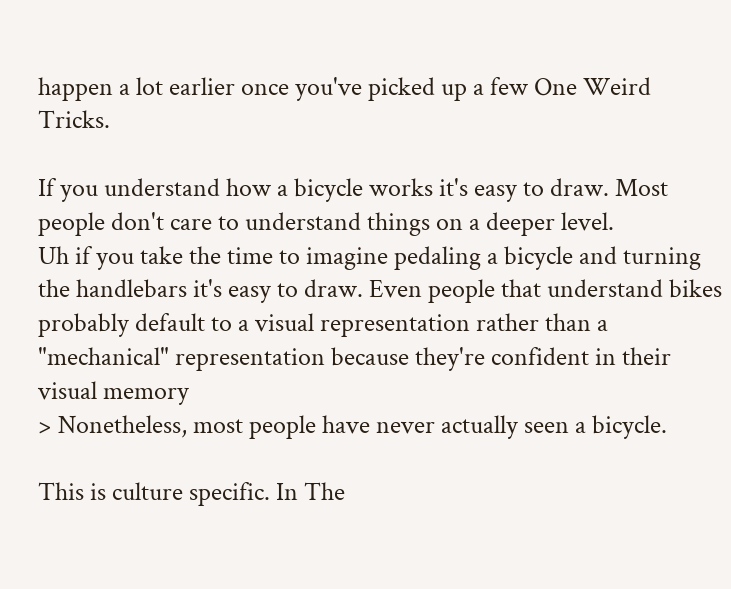happen a lot earlier once you've picked up a few One Weird Tricks.

If you understand how a bicycle works it's easy to draw. Most people don't care to understand things on a deeper level.
Uh if you take the time to imagine pedaling a bicycle and turning the handlebars it's easy to draw. Even people that understand bikes probably default to a visual representation rather than a "mechanical" representation because they're confident in their visual memory
> Nonetheless, most people have never actually seen a bicycle.

This is culture specific. In The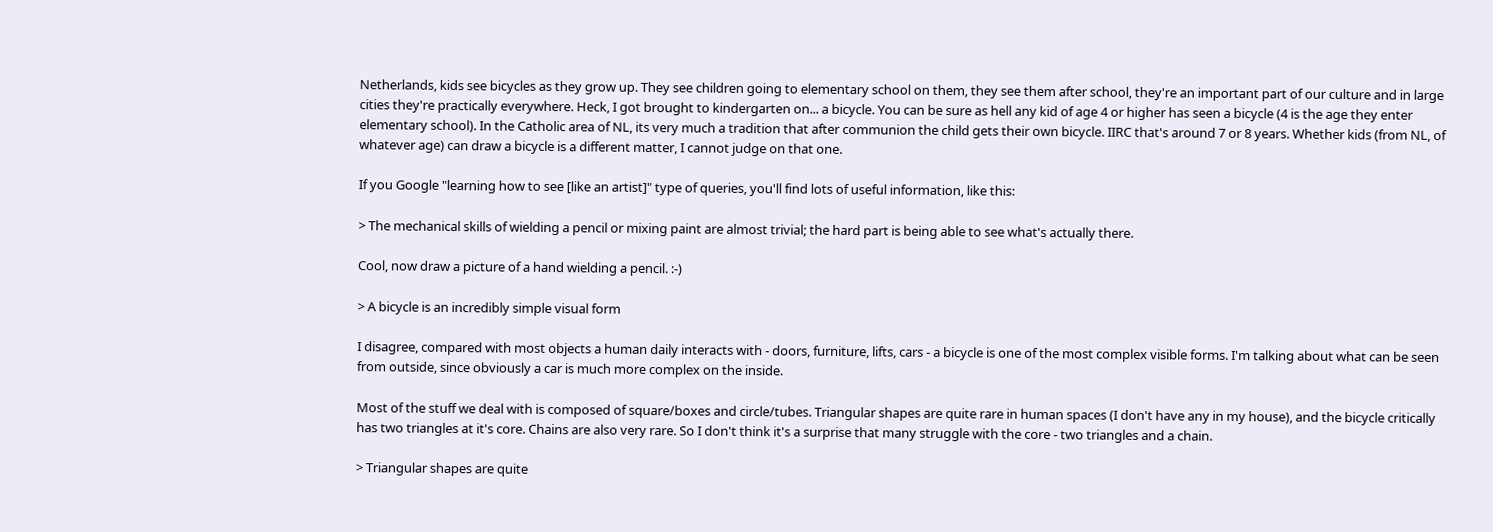Netherlands, kids see bicycles as they grow up. They see children going to elementary school on them, they see them after school, they're an important part of our culture and in large cities they're practically everywhere. Heck, I got brought to kindergarten on... a bicycle. You can be sure as hell any kid of age 4 or higher has seen a bicycle (4 is the age they enter elementary school). In the Catholic area of NL, its very much a tradition that after communion the child gets their own bicycle. IIRC that's around 7 or 8 years. Whether kids (from NL, of whatever age) can draw a bicycle is a different matter, I cannot judge on that one.

If you Google "learning how to see [like an artist]" type of queries, you'll find lots of useful information, like this:

> The mechanical skills of wielding a pencil or mixing paint are almost trivial; the hard part is being able to see what's actually there.

Cool, now draw a picture of a hand wielding a pencil. :-)

> A bicycle is an incredibly simple visual form

I disagree, compared with most objects a human daily interacts with - doors, furniture, lifts, cars - a bicycle is one of the most complex visible forms. I'm talking about what can be seen from outside, since obviously a car is much more complex on the inside.

Most of the stuff we deal with is composed of square/boxes and circle/tubes. Triangular shapes are quite rare in human spaces (I don't have any in my house), and the bicycle critically has two triangles at it's core. Chains are also very rare. So I don't think it's a surprise that many struggle with the core - two triangles and a chain.

> Triangular shapes are quite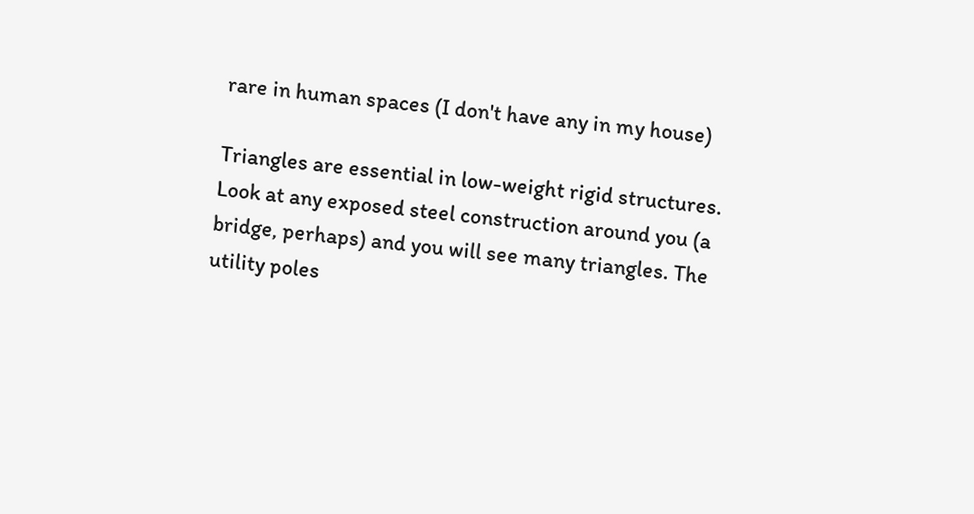rare in human spaces (I don't have any in my house)

Triangles are essential in low-weight rigid structures. Look at any exposed steel construction around you (a bridge, perhaps) and you will see many triangles. The utility poles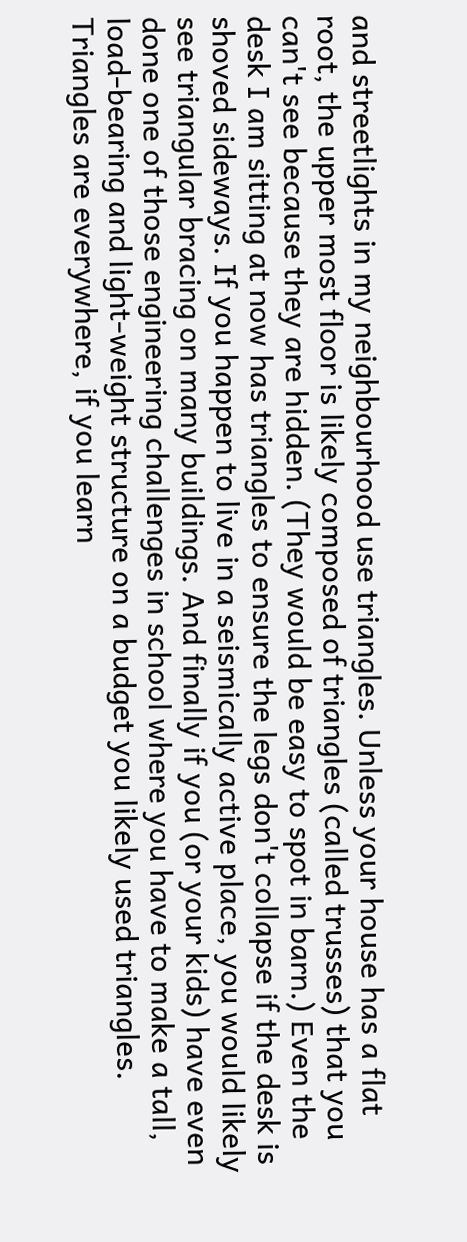and streetlights in my neighbourhood use triangles. Unless your house has a flat root, the upper most floor is likely composed of triangles (called trusses) that you can't see because they are hidden. (They would be easy to spot in barn.) Even the desk I am sitting at now has triangles to ensure the legs don't collapse if the desk is shoved sideways. If you happen to live in a seismically active place, you would likely see triangular bracing on many buildings. And finally if you (or your kids) have even done one of those engineering challenges in school where you have to make a tall, load-bearing and light-weight structure on a budget you likely used triangles. Triangles are everywhere, if you learn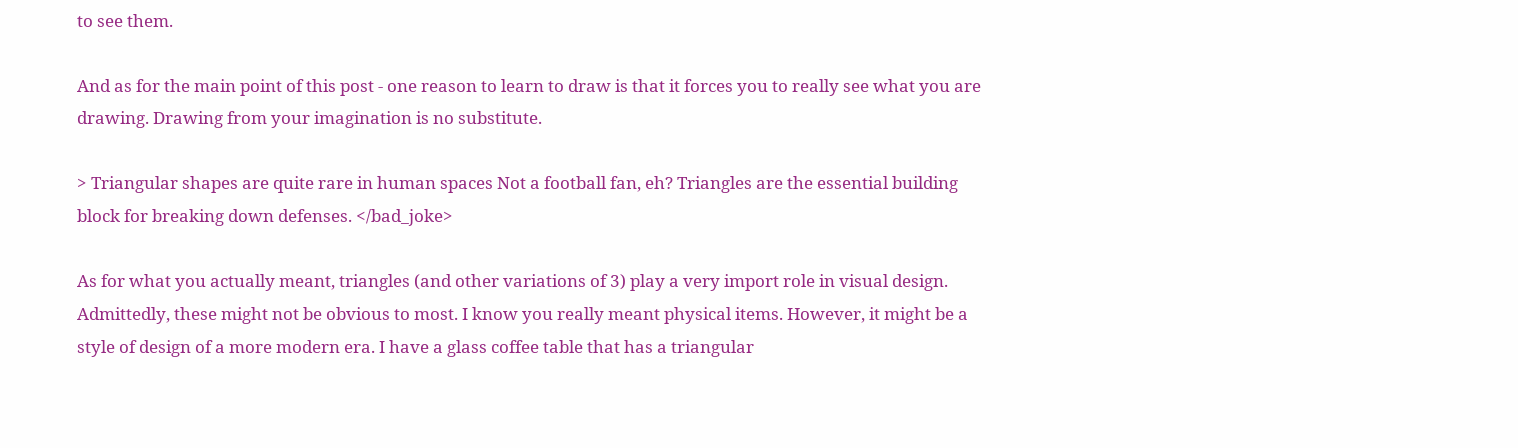to see them.

And as for the main point of this post - one reason to learn to draw is that it forces you to really see what you are drawing. Drawing from your imagination is no substitute.

> Triangular shapes are quite rare in human spaces Not a football fan, eh? Triangles are the essential building block for breaking down defenses. </bad_joke>

As for what you actually meant, triangles (and other variations of 3) play a very import role in visual design. Admittedly, these might not be obvious to most. I know you really meant physical items. However, it might be a style of design of a more modern era. I have a glass coffee table that has a triangular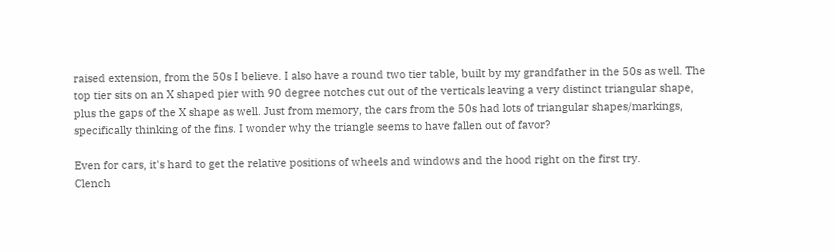raised extension, from the 50s I believe. I also have a round two tier table, built by my grandfather in the 50s as well. The top tier sits on an X shaped pier with 90 degree notches cut out of the verticals leaving a very distinct triangular shape, plus the gaps of the X shape as well. Just from memory, the cars from the 50s had lots of triangular shapes/markings, specifically thinking of the fins. I wonder why the triangle seems to have fallen out of favor?

Even for cars, it's hard to get the relative positions of wheels and windows and the hood right on the first try.
Clench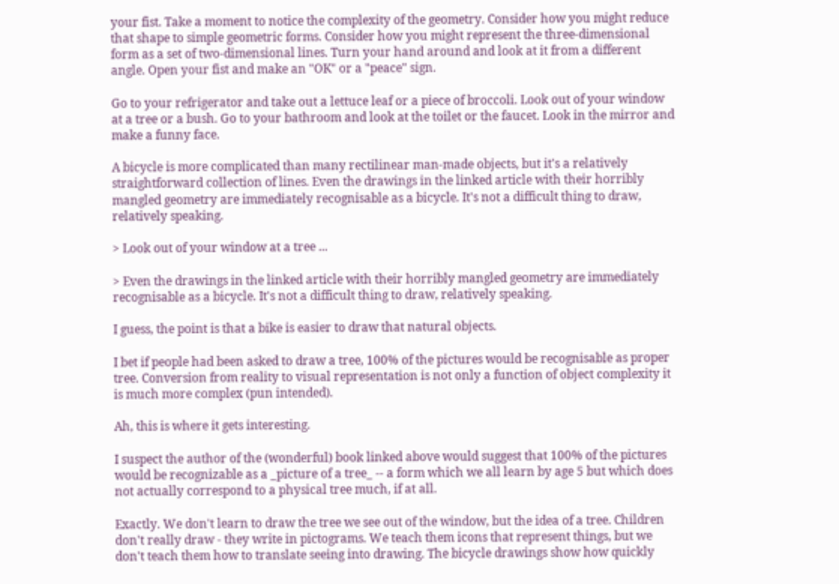your fist. Take a moment to notice the complexity of the geometry. Consider how you might reduce that shape to simple geometric forms. Consider how you might represent the three-dimensional form as a set of two-dimensional lines. Turn your hand around and look at it from a different angle. Open your fist and make an "OK" or a "peace" sign.

Go to your refrigerator and take out a lettuce leaf or a piece of broccoli. Look out of your window at a tree or a bush. Go to your bathroom and look at the toilet or the faucet. Look in the mirror and make a funny face.

A bicycle is more complicated than many rectilinear man-made objects, but it's a relatively straightforward collection of lines. Even the drawings in the linked article with their horribly mangled geometry are immediately recognisable as a bicycle. It's not a difficult thing to draw, relatively speaking.

> Look out of your window at a tree ...

> Even the drawings in the linked article with their horribly mangled geometry are immediately recognisable as a bicycle. It's not a difficult thing to draw, relatively speaking.

I guess, the point is that a bike is easier to draw that natural objects.

I bet if people had been asked to draw a tree, 100% of the pictures would be recognisable as proper tree. Conversion from reality to visual representation is not only a function of object complexity it is much more complex (pun intended).

Ah, this is where it gets interesting.

I suspect the author of the (wonderful) book linked above would suggest that 100% of the pictures would be recognizable as a _picture of a tree_ -- a form which we all learn by age 5 but which does not actually correspond to a physical tree much, if at all.

Exactly. We don't learn to draw the tree we see out of the window, but the idea of a tree. Children don't really draw - they write in pictograms. We teach them icons that represent things, but we don't teach them how to translate seeing into drawing. The bicycle drawings show how quickly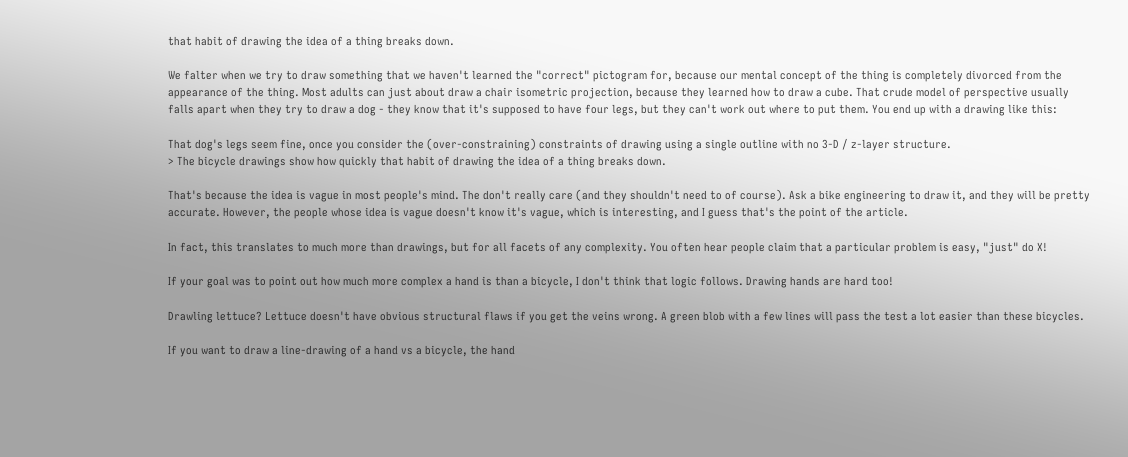that habit of drawing the idea of a thing breaks down.

We falter when we try to draw something that we haven't learned the "correct" pictogram for, because our mental concept of the thing is completely divorced from the appearance of the thing. Most adults can just about draw a chair isometric projection, because they learned how to draw a cube. That crude model of perspective usually falls apart when they try to draw a dog - they know that it's supposed to have four legs, but they can't work out where to put them. You end up with a drawing like this:

That dog's legs seem fine, once you consider the (over-constraining) constraints of drawing using a single outline with no 3-D / z-layer structure.
> The bicycle drawings show how quickly that habit of drawing the idea of a thing breaks down.

That's because the idea is vague in most people's mind. The don't really care (and they shouldn't need to of course). Ask a bike engineering to draw it, and they will be pretty accurate. However, the people whose idea is vague doesn't know it's vague, which is interesting, and I guess that's the point of the article.

In fact, this translates to much more than drawings, but for all facets of any complexity. You often hear people claim that a particular problem is easy, "just" do X!

If your goal was to point out how much more complex a hand is than a bicycle, I don't think that logic follows. Drawing hands are hard too!

Drawling lettuce? Lettuce doesn't have obvious structural flaws if you get the veins wrong. A green blob with a few lines will pass the test a lot easier than these bicycles.

If you want to draw a line-drawing of a hand vs a bicycle, the hand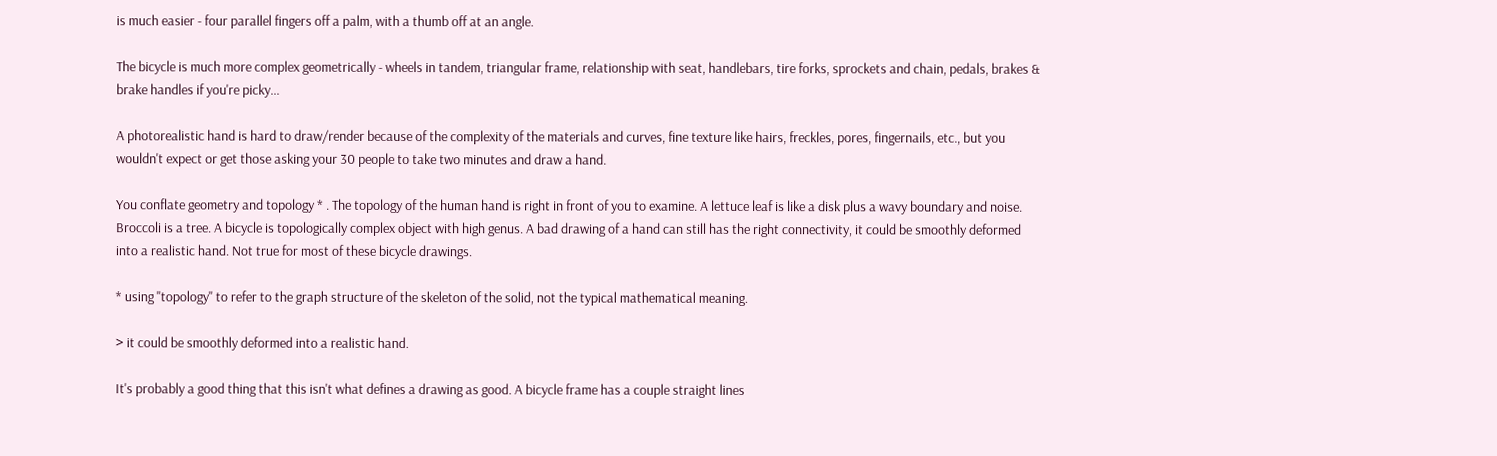is much easier - four parallel fingers off a palm, with a thumb off at an angle.

The bicycle is much more complex geometrically - wheels in tandem, triangular frame, relationship with seat, handlebars, tire forks, sprockets and chain, pedals, brakes & brake handles if you're picky...

A photorealistic hand is hard to draw/render because of the complexity of the materials and curves, fine texture like hairs, freckles, pores, fingernails, etc., but you wouldn't expect or get those asking your 30 people to take two minutes and draw a hand.

You conflate geometry and topology * . The topology of the human hand is right in front of you to examine. A lettuce leaf is like a disk plus a wavy boundary and noise. Broccoli is a tree. A bicycle is topologically complex object with high genus. A bad drawing of a hand can still has the right connectivity, it could be smoothly deformed into a realistic hand. Not true for most of these bicycle drawings.

* using "topology" to refer to the graph structure of the skeleton of the solid, not the typical mathematical meaning.

> it could be smoothly deformed into a realistic hand.

It's probably a good thing that this isn't what defines a drawing as good. A bicycle frame has a couple straight lines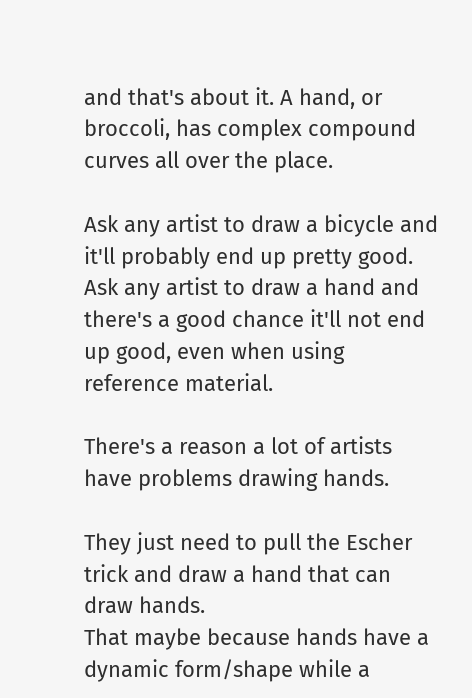and that's about it. A hand, or broccoli, has complex compound curves all over the place.

Ask any artist to draw a bicycle and it'll probably end up pretty good. Ask any artist to draw a hand and there's a good chance it'll not end up good, even when using reference material.

There's a reason a lot of artists have problems drawing hands.

They just need to pull the Escher trick and draw a hand that can draw hands.
That maybe because hands have a dynamic form/shape while a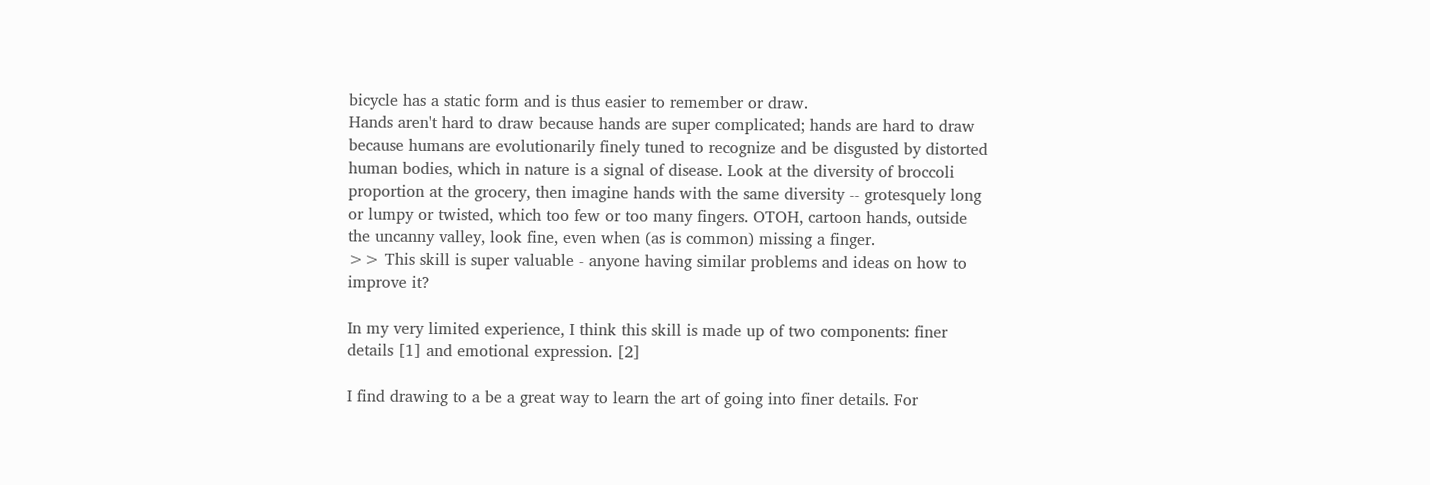bicycle has a static form and is thus easier to remember or draw.
Hands aren't hard to draw because hands are super complicated; hands are hard to draw because humans are evolutionarily finely tuned to recognize and be disgusted by distorted human bodies, which in nature is a signal of disease. Look at the diversity of broccoli proportion at the grocery, then imagine hands with the same diversity -- grotesquely long or lumpy or twisted, which too few or too many fingers. OTOH, cartoon hands, outside the uncanny valley, look fine, even when (as is common) missing a finger.
>> This skill is super valuable - anyone having similar problems and ideas on how to improve it?

In my very limited experience, I think this skill is made up of two components: finer details [1] and emotional expression. [2]

I find drawing to a be a great way to learn the art of going into finer details. For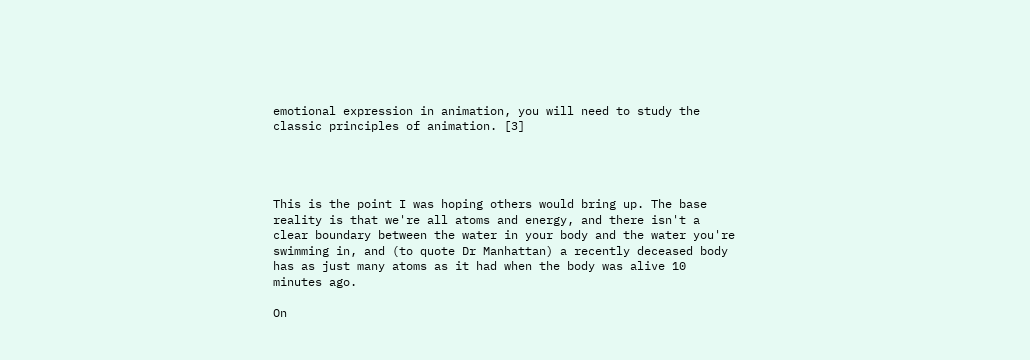emotional expression in animation, you will need to study the classic principles of animation. [3]




This is the point I was hoping others would bring up. The base reality is that we're all atoms and energy, and there isn't a clear boundary between the water in your body and the water you're swimming in, and (to quote Dr Manhattan) a recently deceased body has as just many atoms as it had when the body was alive 10 minutes ago.

On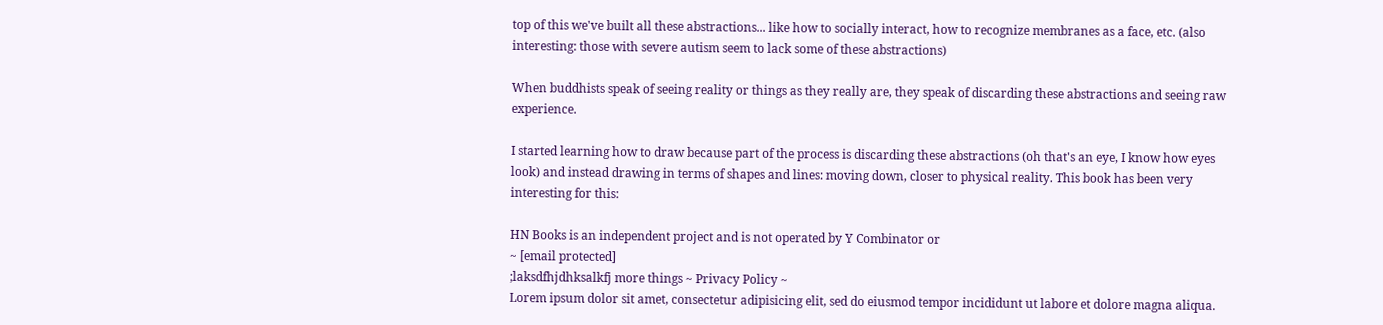top of this we've built all these abstractions... like how to socially interact, how to recognize membranes as a face, etc. (also interesting: those with severe autism seem to lack some of these abstractions)

When buddhists speak of seeing reality or things as they really are, they speak of discarding these abstractions and seeing raw experience.

I started learning how to draw because part of the process is discarding these abstractions (oh that's an eye, I know how eyes look) and instead drawing in terms of shapes and lines: moving down, closer to physical reality. This book has been very interesting for this:

HN Books is an independent project and is not operated by Y Combinator or
~ [email protected]
;laksdfhjdhksalkfj more things ~ Privacy Policy ~
Lorem ipsum dolor sit amet, consectetur adipisicing elit, sed do eiusmod tempor incididunt ut labore et dolore magna aliqua.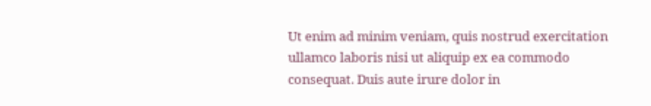Ut enim ad minim veniam, quis nostrud exercitation ullamco laboris nisi ut aliquip ex ea commodo consequat. Duis aute irure dolor in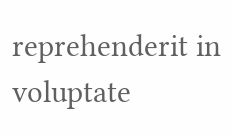reprehenderit in voluptate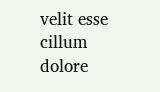velit esse cillum dolore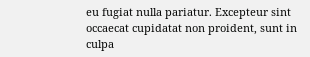eu fugiat nulla pariatur. Excepteur sint occaecat cupidatat non proident, sunt in culpa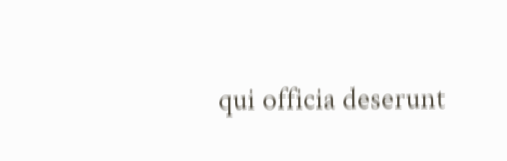qui officia deserunt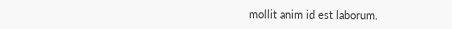mollit anim id est laborum.